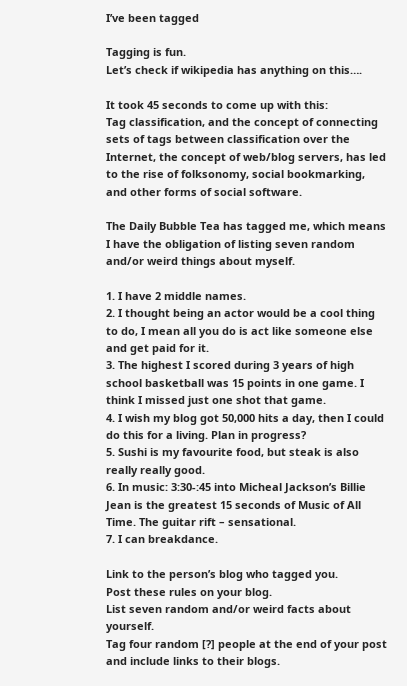I’ve been tagged

Tagging is fun.
Let’s check if wikipedia has anything on this….

It took 45 seconds to come up with this:
Tag classification, and the concept of connecting sets of tags between classification over the Internet, the concept of web/blog servers, has led to the rise of folksonomy, social bookmarking, and other forms of social software.

The Daily Bubble Tea has tagged me, which means I have the obligation of listing seven random and/or weird things about myself.

1. I have 2 middle names.
2. I thought being an actor would be a cool thing to do, I mean all you do is act like someone else and get paid for it.
3. The highest I scored during 3 years of high school basketball was 15 points in one game. I think I missed just one shot that game.
4. I wish my blog got 50,000 hits a day, then I could do this for a living. Plan in progress?
5. Sushi is my favourite food, but steak is also really really good.
6. In music: 3:30-:45 into Micheal Jackson’s Billie Jean is the greatest 15 seconds of Music of All Time. The guitar rift – sensational.
7. I can breakdance.

Link to the person’s blog who tagged you.
Post these rules on your blog.
List seven random and/or weird facts about yourself.
Tag four random [?] people at the end of your post and include links to their blogs.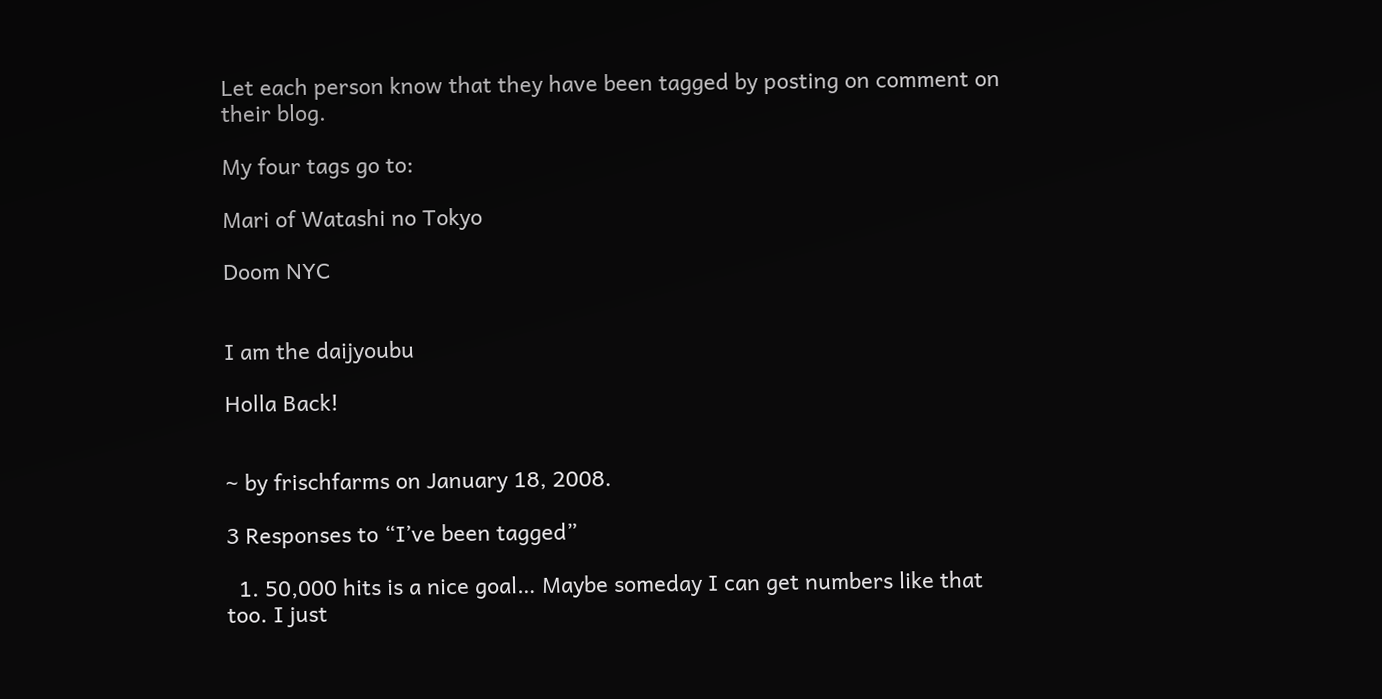Let each person know that they have been tagged by posting on comment on their blog.

My four tags go to:

Mari of Watashi no Tokyo

Doom NYC


I am the daijyoubu

Holla Back!


~ by frischfarms on January 18, 2008.

3 Responses to “I’ve been tagged”

  1. 50,000 hits is a nice goal… Maybe someday I can get numbers like that too. I just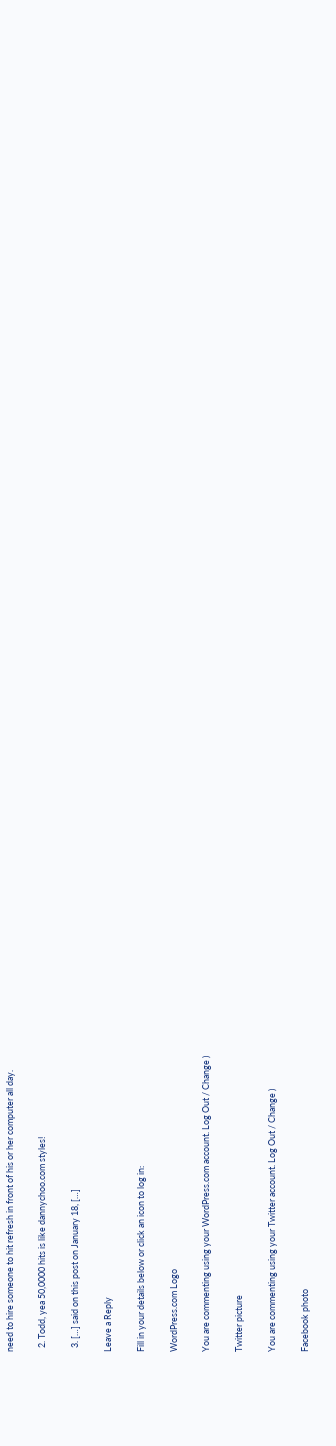need to hire someone to hit refresh in front of his or her computer all day.

  2. Todd, yea 50,0000 hits is like dannychoo.com styles!

  3. […] said on this post on January 18, […]

Leave a Reply

Fill in your details below or click an icon to log in:

WordPress.com Logo

You are commenting using your WordPress.com account. Log Out / Change )

Twitter picture

You are commenting using your Twitter account. Log Out / Change )

Facebook photo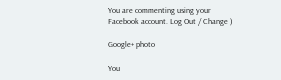You are commenting using your Facebook account. Log Out / Change )

Google+ photo

You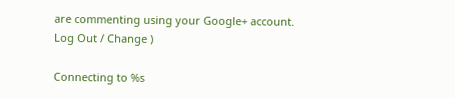are commenting using your Google+ account. Log Out / Change )

Connecting to %s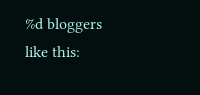%d bloggers like this: